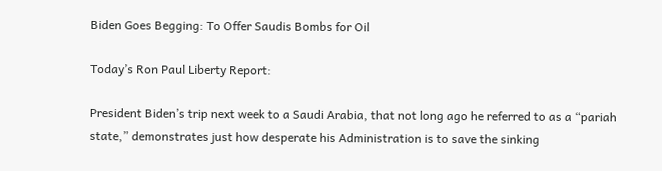Biden Goes Begging: To Offer Saudis Bombs for Oil

Today’s Ron Paul Liberty Report:

President Biden’s trip next week to a Saudi Arabia, that not long ago he referred to as a “pariah state,” demonstrates just how desperate his Administration is to save the sinking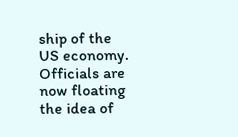ship of the US economy. Officials are now floating the idea of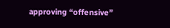approving “offensive”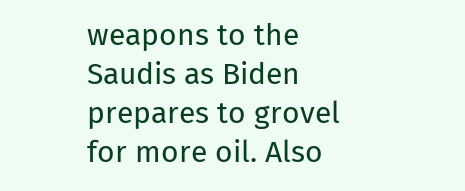weapons to the Saudis as Biden prepares to grovel for more oil. Also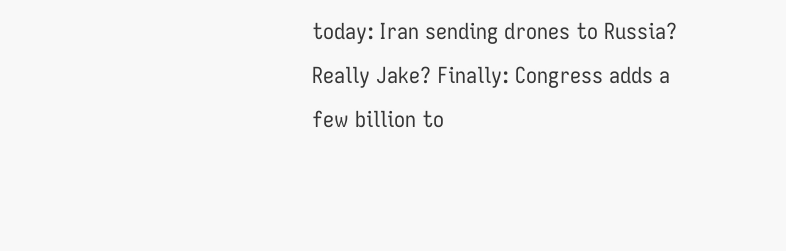today: Iran sending drones to Russia? Really Jake? Finally: Congress adds a few billion to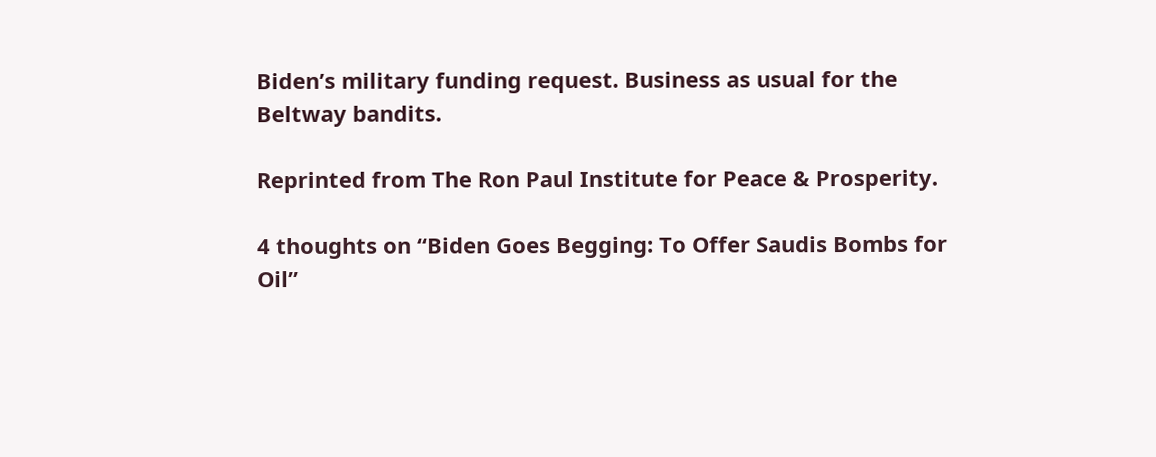Biden’s military funding request. Business as usual for the Beltway bandits.

Reprinted from The Ron Paul Institute for Peace & Prosperity.

4 thoughts on “Biden Goes Begging: To Offer Saudis Bombs for Oil”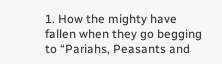1. How the mighty have fallen when they go begging to “Pariahs, Peasants and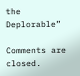the Deplorable”

Comments are closed.